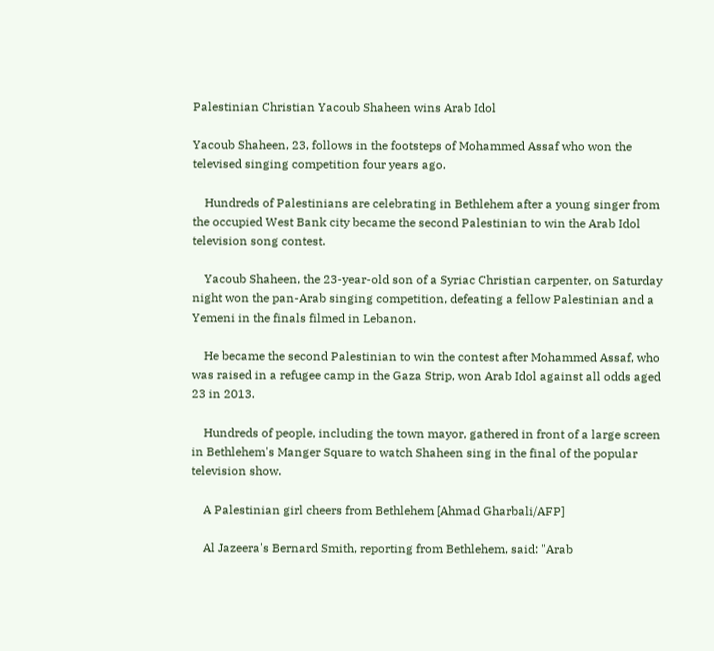Palestinian Christian Yacoub Shaheen wins Arab Idol

Yacoub Shaheen, 23, follows in the footsteps of Mohammed Assaf who won the televised singing competition four years ago.

    Hundreds of Palestinians are celebrating in Bethlehem after a young singer from the occupied West Bank city became the second Palestinian to win the Arab Idol television song contest.

    Yacoub Shaheen, the 23-year-old son of a Syriac Christian carpenter, on Saturday night won the pan-Arab singing competition, defeating a fellow Palestinian and a Yemeni in the finals filmed in Lebanon.

    He became the second Palestinian to win the contest after Mohammed Assaf, who was raised in a refugee camp in the Gaza Strip, won Arab Idol against all odds aged 23 in 2013.

    Hundreds of people, including the town mayor, gathered in front of a large screen in Bethlehem's Manger Square to watch Shaheen sing in the final of the popular television show.

    A Palestinian girl cheers from Bethlehem [Ahmad Gharbali/AFP]

    Al Jazeera's Bernard Smith, reporting from Bethlehem, said: "Arab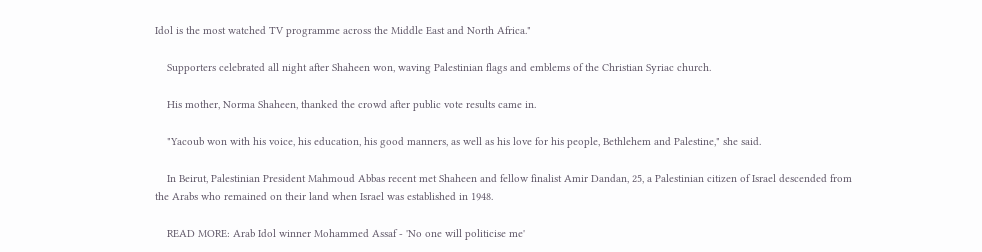Idol is the most watched TV programme across the Middle East and North Africa."

    Supporters celebrated all night after Shaheen won, waving Palestinian flags and emblems of the Christian Syriac church.

    His mother, Norma Shaheen, thanked the crowd after public vote results came in.

    "Yacoub won with his voice, his education, his good manners, as well as his love for his people, Bethlehem and Palestine," she said.

    In Beirut, Palestinian President Mahmoud Abbas recent met Shaheen and fellow finalist Amir Dandan, 25, a Palestinian citizen of Israel descended from the Arabs who remained on their land when Israel was established in 1948.

    READ MORE: Arab Idol winner Mohammed Assaf - 'No one will politicise me'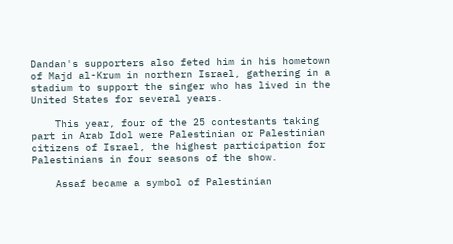Dandan's supporters also feted him in his hometown of Majd al-Krum in northern Israel, gathering in a stadium to support the singer who has lived in the United States for several years.

    This year, four of the 25 contestants taking part in Arab Idol were Palestinian or Palestinian citizens of Israel, the highest participation for Palestinians in four seasons of the show.

    Assaf became a symbol of Palestinian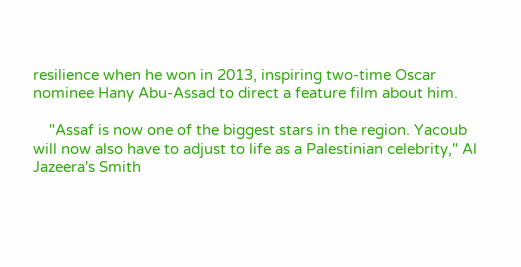resilience when he won in 2013, inspiring two-time Oscar nominee Hany Abu-Assad to direct a feature film about him.

    "Assaf is now one of the biggest stars in the region. Yacoub will now also have to adjust to life as a Palestinian celebrity," Al Jazeera's Smith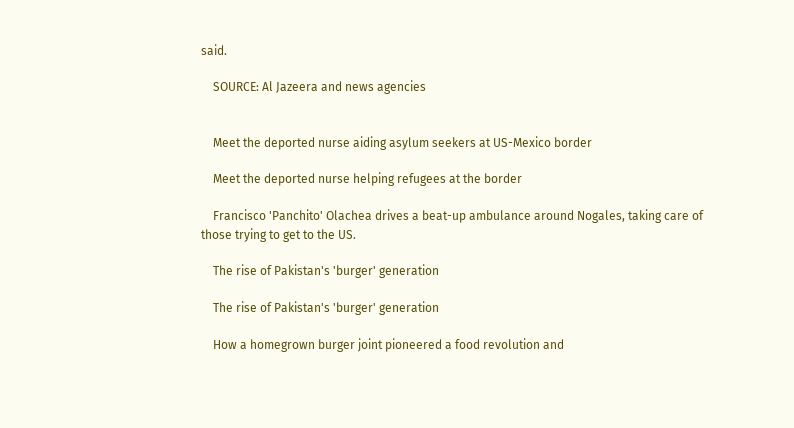said.

    SOURCE: Al Jazeera and news agencies


    Meet the deported nurse aiding asylum seekers at US-Mexico border

    Meet the deported nurse helping refugees at the border

    Francisco 'Panchito' Olachea drives a beat-up ambulance around Nogales, taking care of those trying to get to the US.

    The rise of Pakistan's 'burger' generation

    The rise of Pakistan's 'burger' generation

    How a homegrown burger joint pioneered a food revolution and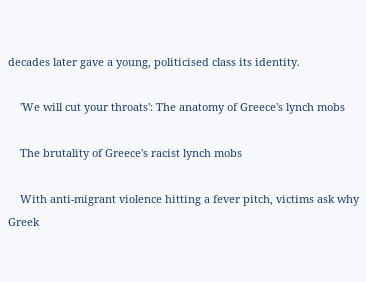decades later gave a young, politicised class its identity.

    'We will cut your throats': The anatomy of Greece's lynch mobs

    The brutality of Greece's racist lynch mobs

    With anti-migrant violence hitting a fever pitch, victims ask why Greek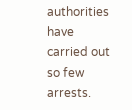authorities have carried out so few arrests.